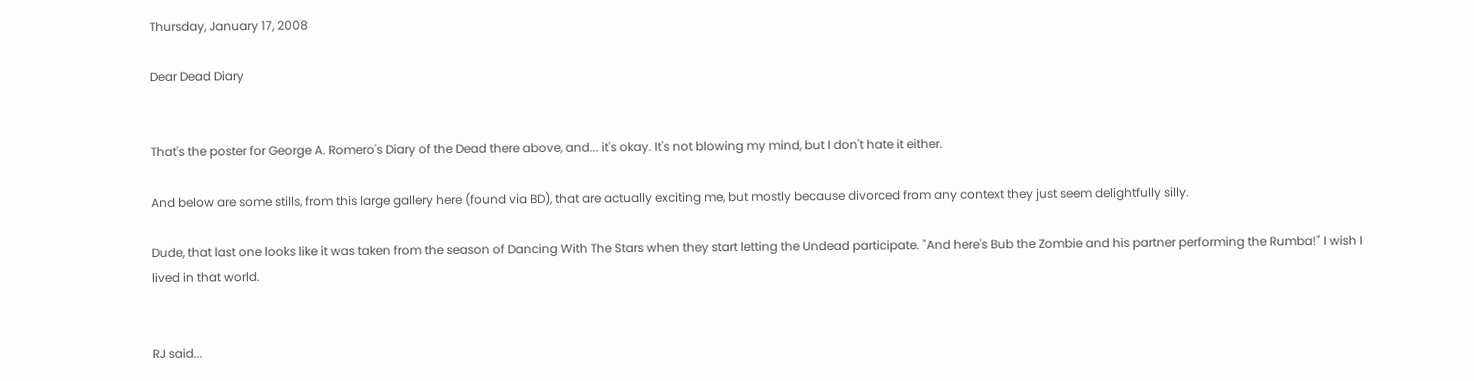Thursday, January 17, 2008

Dear Dead Diary


That's the poster for George A. Romero's Diary of the Dead there above, and... it's okay. It's not blowing my mind, but I don't hate it either.

And below are some stills, from this large gallery here (found via BD), that are actually exciting me, but mostly because divorced from any context they just seem delightfully silly.

Dude, that last one looks like it was taken from the season of Dancing With The Stars when they start letting the Undead participate. "And here's Bub the Zombie and his partner performing the Rumba!" I wish I lived in that world.


RJ said...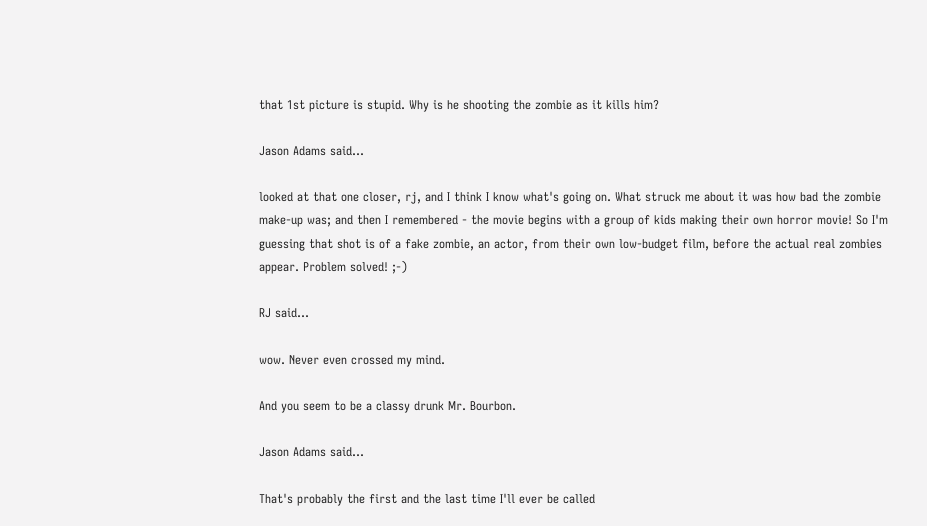that 1st picture is stupid. Why is he shooting the zombie as it kills him?

Jason Adams said...

looked at that one closer, rj, and I think I know what's going on. What struck me about it was how bad the zombie make-up was; and then I remembered - the movie begins with a group of kids making their own horror movie! So I'm guessing that shot is of a fake zombie, an actor, from their own low-budget film, before the actual real zombies appear. Problem solved! ;-)

RJ said...

wow. Never even crossed my mind.

And you seem to be a classy drunk Mr. Bourbon.

Jason Adams said...

That's probably the first and the last time I'll ever be called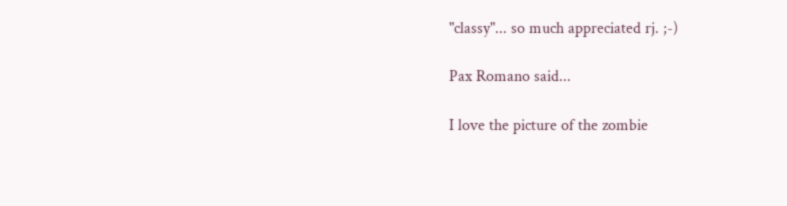"classy"... so much appreciated rj. ;-)

Pax Romano said...

I love the picture of the zombie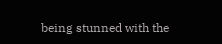being stunned with the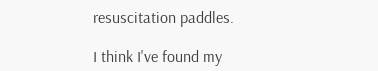resuscitation paddles.

I think I've found my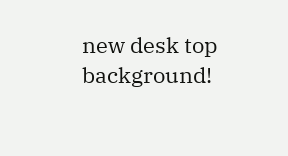new desk top background!